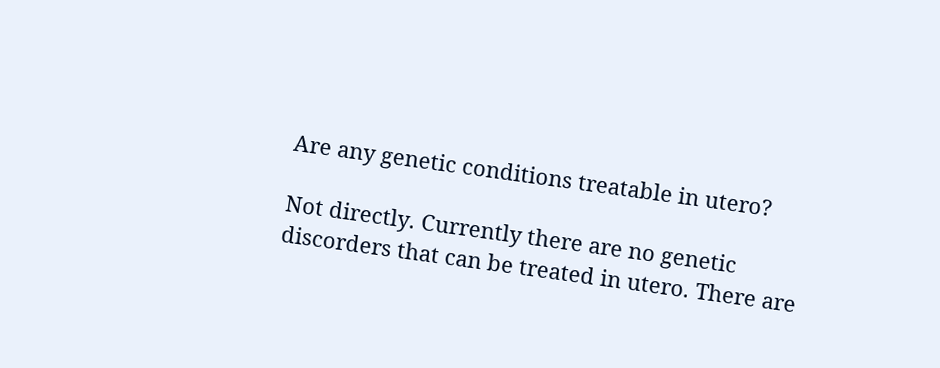Are any genetic conditions treatable in utero?

Not directly. Currently there are no genetic discorders that can be treated in utero. There are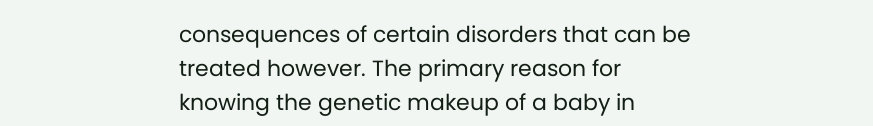consequences of certain disorders that can be treated however. The primary reason for knowing the genetic makeup of a baby in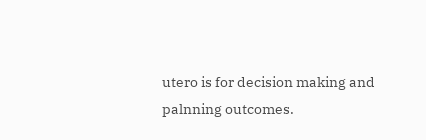utero is for decision making and palnning outcomes.